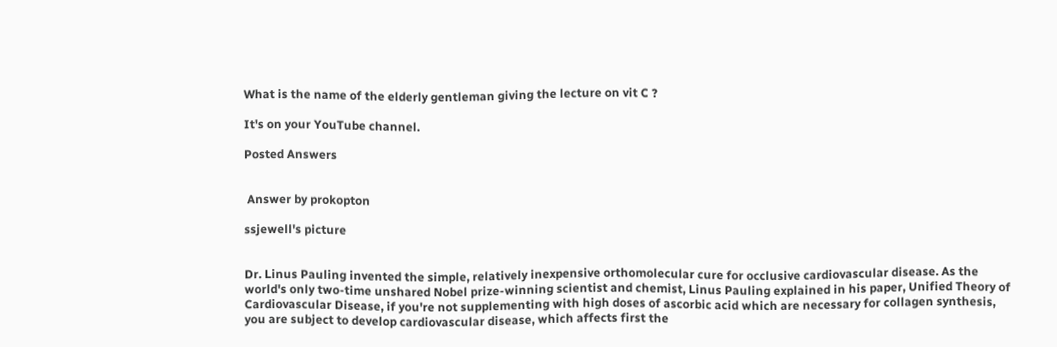What is the name of the elderly gentleman giving the lecture on vit C ?

It's on your YouTube channel.

Posted Answers


 Answer by prokopton

ssjewell's picture


Dr. Linus Pauling invented the simple, relatively inexpensive orthomolecular cure for occlusive cardiovascular disease. As the world's only two-time unshared Nobel prize-winning scientist and chemist, Linus Pauling explained in his paper, Unified Theory of Cardiovascular Disease, if you're not supplementing with high doses of ascorbic acid which are necessary for collagen synthesis, you are subject to develop cardiovascular disease, which affects first the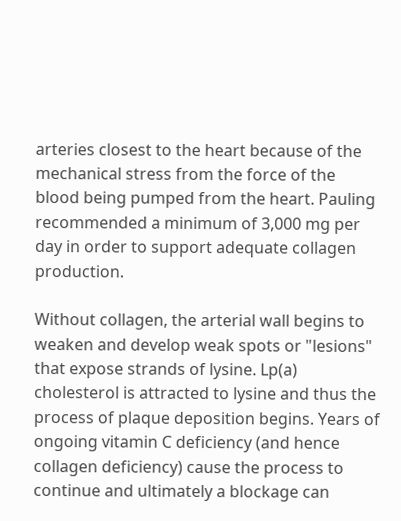arteries closest to the heart because of the mechanical stress from the force of the blood being pumped from the heart. Pauling recommended a minimum of 3,000 mg per day in order to support adequate collagen production.

Without collagen, the arterial wall begins to weaken and develop weak spots or "lesions" that expose strands of lysine. Lp(a) cholesterol is attracted to lysine and thus the process of plaque deposition begins. Years of ongoing vitamin C deficiency (and hence collagen deficiency) cause the process to continue and ultimately a blockage can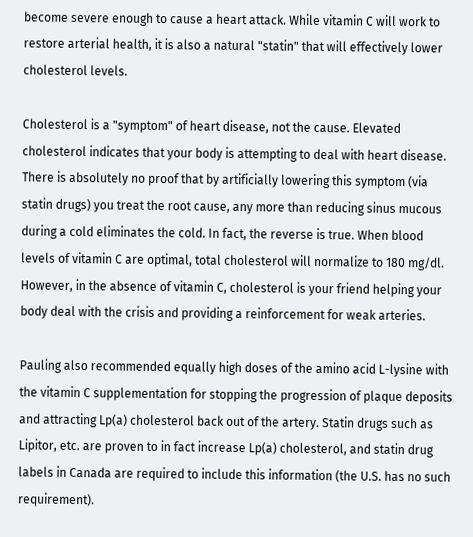become severe enough to cause a heart attack. While vitamin C will work to restore arterial health, it is also a natural "statin" that will effectively lower cholesterol levels.

Cholesterol is a "symptom" of heart disease, not the cause. Elevated cholesterol indicates that your body is attempting to deal with heart disease. There is absolutely no proof that by artificially lowering this symptom (via statin drugs) you treat the root cause, any more than reducing sinus mucous during a cold eliminates the cold. In fact, the reverse is true. When blood levels of vitamin C are optimal, total cholesterol will normalize to 180 mg/dl. However, in the absence of vitamin C, cholesterol is your friend helping your body deal with the crisis and providing a reinforcement for weak arteries.

Pauling also recommended equally high doses of the amino acid L-lysine with the vitamin C supplementation for stopping the progression of plaque deposits and attracting Lp(a) cholesterol back out of the artery. Statin drugs such as Lipitor, etc. are proven to in fact increase Lp(a) cholesterol, and statin drug labels in Canada are required to include this information (the U.S. has no such requirement).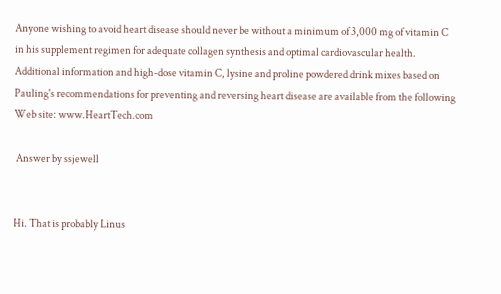Anyone wishing to avoid heart disease should never be without a minimum of 3,000 mg of vitamin C in his supplement regimen for adequate collagen synthesis and optimal cardiovascular health. Additional information and high-dose vitamin C, lysine and proline powdered drink mixes based on Pauling's recommendations for preventing and reversing heart disease are available from the following Web site: www.HeartTech.com

 Answer by ssjewell


Hi. That is probably Linus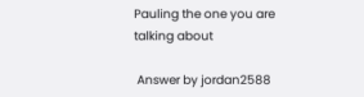Pauling the one you are talking about

 Answer by jordan2588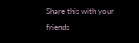Share this with your friends